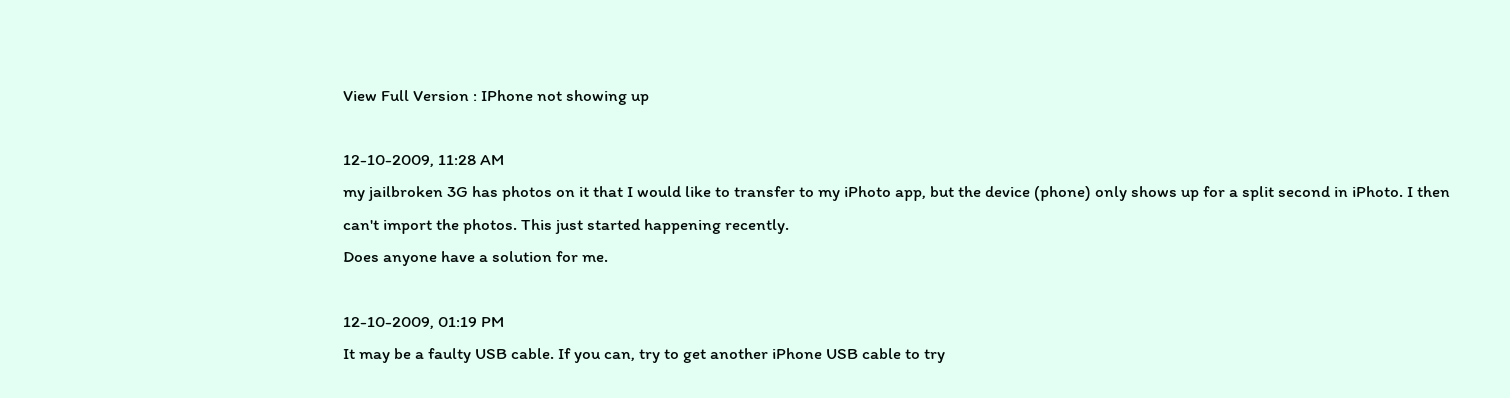View Full Version : IPhone not showing up

12-10-2009, 11:28 AM
my jailbroken 3G has photos on it that I would like to transfer to my iPhoto app, but the device (phone) only shows up for a split second in iPhoto. I then can't import the photos. This just started happening recently.
Does anyone have a solution for me.

12-10-2009, 01:19 PM
It may be a faulty USB cable. If you can, try to get another iPhone USB cable to try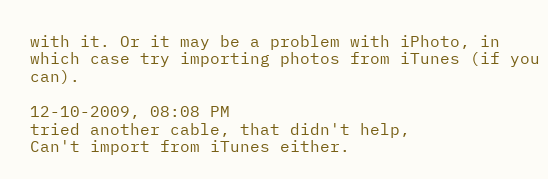with it. Or it may be a problem with iPhoto, in which case try importing photos from iTunes (if you can).

12-10-2009, 08:08 PM
tried another cable, that didn't help,
Can't import from iTunes either.